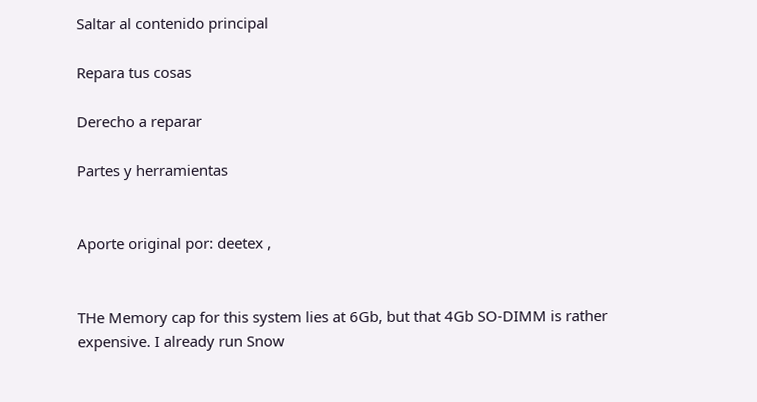Saltar al contenido principal

Repara tus cosas

Derecho a reparar

Partes y herramientas


Aporte original por: deetex ,


THe Memory cap for this system lies at 6Gb, but that 4Gb SO-DIMM is rather expensive. I already run Snow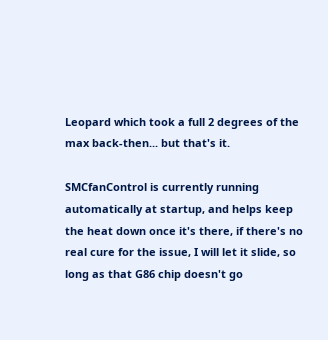Leopard which took a full 2 degrees of the max back-then... but that's it.

SMCfanControl is currently running automatically at startup, and helps keep the heat down once it's there, if there's no real cure for the issue, I will let it slide, so long as that G86 chip doesn't go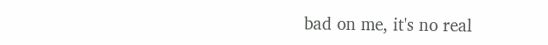bad on me, it's no real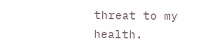threat to my health.